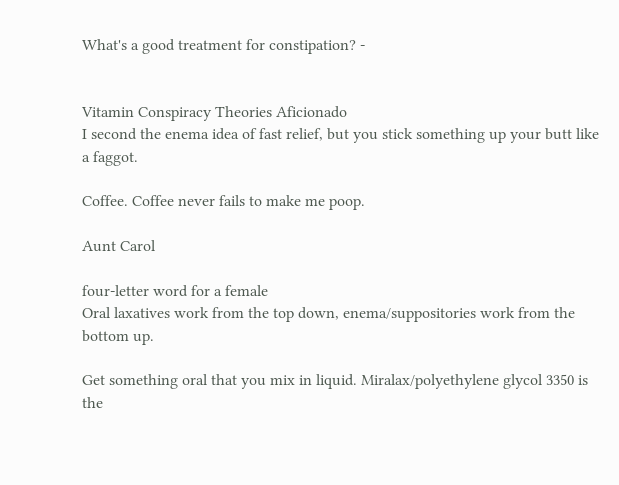What's a good treatment for constipation? -


Vitamin Conspiracy Theories Aficionado
I second the enema idea of fast relief, but you stick something up your butt like a faggot.

Coffee. Coffee never fails to make me poop.

Aunt Carol

four-letter word for a female
Oral laxatives work from the top down, enema/suppositories work from the bottom up.

Get something oral that you mix in liquid. Miralax/polyethylene glycol 3350 is the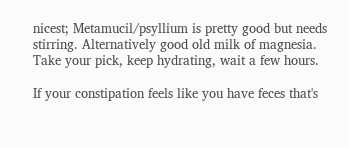nicest; Metamucil/psyllium is pretty good but needs stirring. Alternatively good old milk of magnesia. Take your pick, keep hydrating, wait a few hours.

If your constipation feels like you have feces that's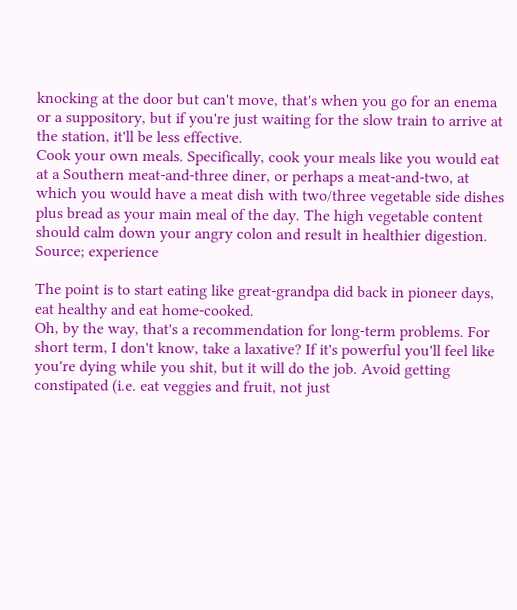knocking at the door but can't move, that's when you go for an enema or a suppository, but if you're just waiting for the slow train to arrive at the station, it'll be less effective.
Cook your own meals. Specifically, cook your meals like you would eat at a Southern meat-and-three diner, or perhaps a meat-and-two, at which you would have a meat dish with two/three vegetable side dishes plus bread as your main meal of the day. The high vegetable content should calm down your angry colon and result in healthier digestion. Source; experience

The point is to start eating like great-grandpa did back in pioneer days, eat healthy and eat home-cooked.
Oh, by the way, that's a recommendation for long-term problems. For short term, I don't know, take a laxative? If it's powerful you'll feel like you're dying while you shit, but it will do the job. Avoid getting constipated (i.e. eat veggies and fruit, not just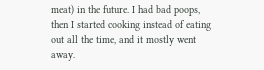meat) in the future. I had bad poops, then I started cooking instead of eating out all the time, and it mostly went away.